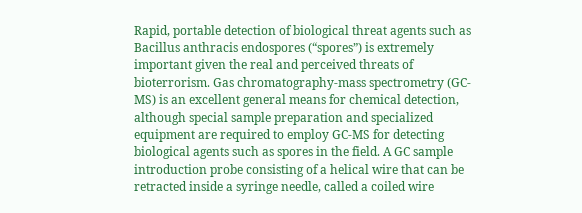Rapid, portable detection of biological threat agents such as Bacillus anthracis endospores (“spores”) is extremely important given the real and perceived threats of bioterrorism. Gas chromatography-mass spectrometry (GC-MS) is an excellent general means for chemical detection, although special sample preparation and specialized equipment are required to employ GC-MS for detecting biological agents such as spores in the field. A GC sample introduction probe consisting of a helical wire that can be retracted inside a syringe needle, called a coiled wire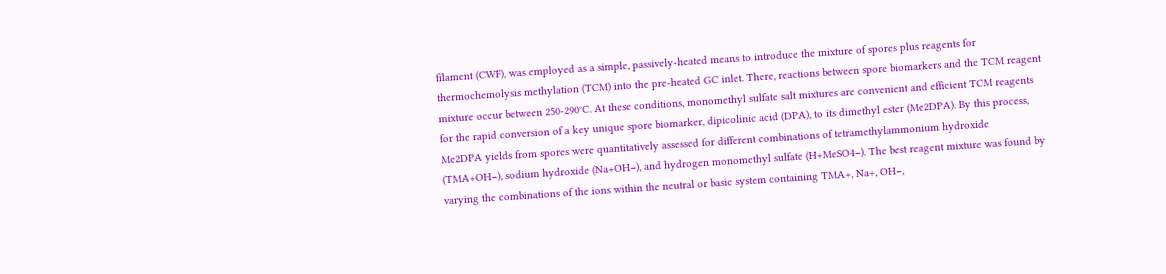filament (CWF), was employed as a simple, passively-heated means to introduce the mixture of spores plus reagents for thermochemolysis methylation (TCM) into the pre-heated GC inlet. There, reactions between spore biomarkers and the TCM reagent mixture occur between 250-290°C. At these conditions, monomethyl sulfate salt mixtures are convenient and efficient TCM reagents for the rapid conversion of a key unique spore biomarker, dipicolinic acid (DPA), to its dimethyl ester (Me2DPA). By this process, Me2DPA yields from spores were quantitatively assessed for different combinations of tetramethylammonium hydroxide (TMA+OH−), sodium hydroxide (Na+OH−), and hydrogen monomethyl sulfate (H+MeSO4−). The best reagent mixture was found by varying the combinations of the ions within the neutral or basic system containing TMA+, Na+, OH−,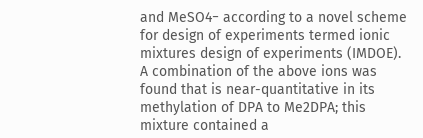and MeSO4− according to a novel scheme for design of experiments termed ionic mixtures design of experiments (IMDOE). A combination of the above ions was found that is near-quantitative in its methylation of DPA to Me2DPA; this mixture contained a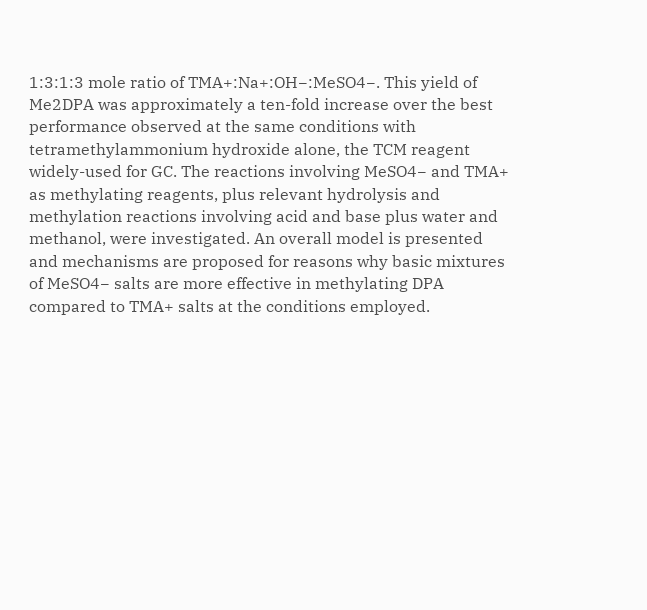1:3:1:3 mole ratio of TMA+:Na+:OH−:MeSO4−. This yield of Me2DPA was approximately a ten-fold increase over the best performance observed at the same conditions with tetramethylammonium hydroxide alone, the TCM reagent widely-used for GC. The reactions involving MeSO4− and TMA+ as methylating reagents, plus relevant hydrolysis and methylation reactions involving acid and base plus water and methanol, were investigated. An overall model is presented and mechanisms are proposed for reasons why basic mixtures of MeSO4− salts are more effective in methylating DPA compared to TMA+ salts at the conditions employed.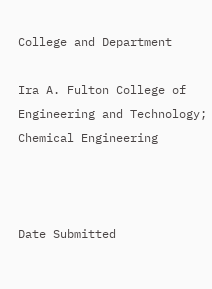College and Department

Ira A. Fulton College of Engineering and Technology; Chemical Engineering



Date Submitted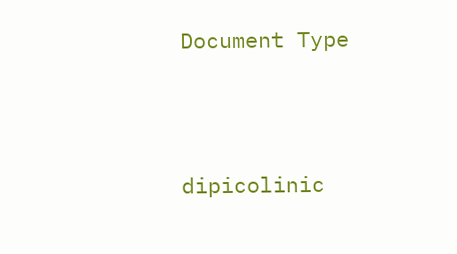Document Type





dipicolinic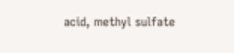acid, methyl sulfate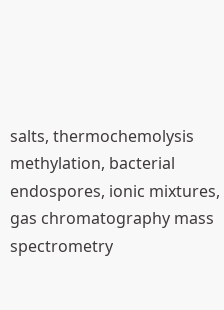salts, thermochemolysis methylation, bacterial endospores, ionic mixtures, gas chromatography mass spectrometry